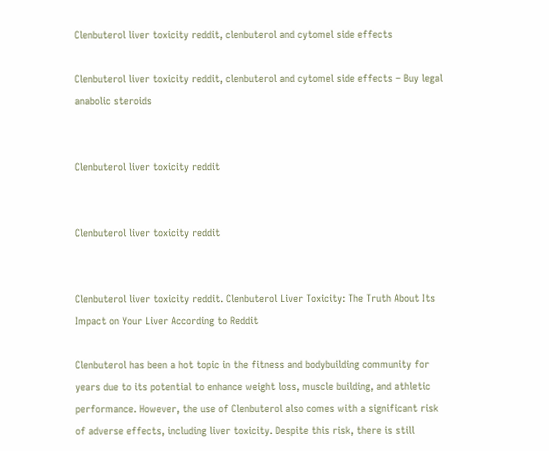Clenbuterol liver toxicity reddit, clenbuterol and cytomel side effects

Clenbuterol liver toxicity reddit, clenbuterol and cytomel side effects – Buy legal anabolic steroids


Clenbuterol liver toxicity reddit


Clenbuterol liver toxicity reddit


Clenbuterol liver toxicity reddit. Clenbuterol Liver Toxicity: The Truth About Its Impact on Your Liver According to Reddit

Clenbuterol has been a hot topic in the fitness and bodybuilding community for years due to its potential to enhance weight loss, muscle building, and athletic performance. However, the use of Clenbuterol also comes with a significant risk of adverse effects, including liver toxicity. Despite this risk, there is still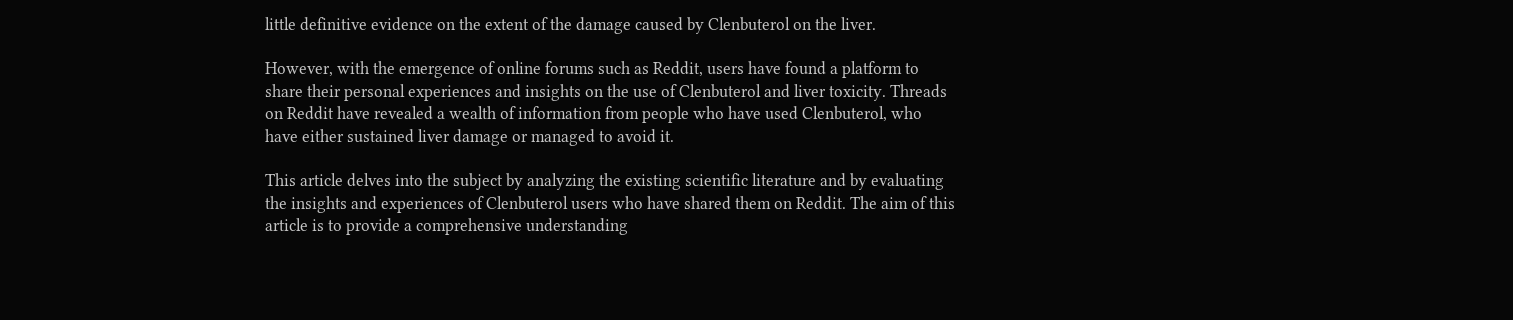little definitive evidence on the extent of the damage caused by Clenbuterol on the liver.

However, with the emergence of online forums such as Reddit, users have found a platform to share their personal experiences and insights on the use of Clenbuterol and liver toxicity. Threads on Reddit have revealed a wealth of information from people who have used Clenbuterol, who have either sustained liver damage or managed to avoid it.

This article delves into the subject by analyzing the existing scientific literature and by evaluating the insights and experiences of Clenbuterol users who have shared them on Reddit. The aim of this article is to provide a comprehensive understanding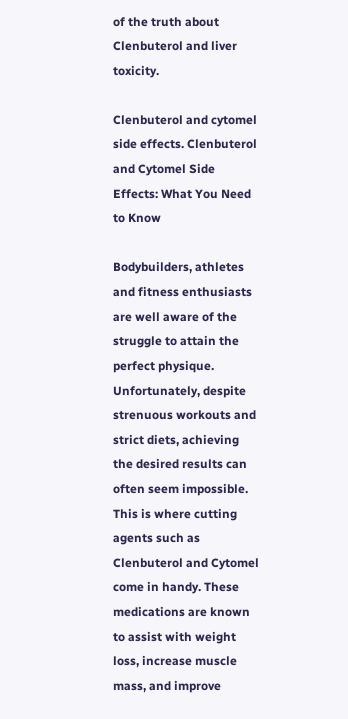of the truth about Clenbuterol and liver toxicity.

Clenbuterol and cytomel side effects. Clenbuterol and Cytomel Side Effects: What You Need to Know

Bodybuilders, athletes and fitness enthusiasts are well aware of the struggle to attain the perfect physique. Unfortunately, despite strenuous workouts and strict diets, achieving the desired results can often seem impossible. This is where cutting agents such as Clenbuterol and Cytomel come in handy. These medications are known to assist with weight loss, increase muscle mass, and improve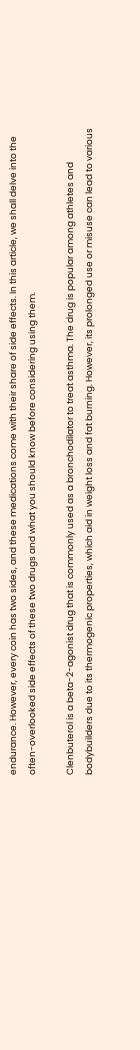endurance. However, every coin has two sides, and these medications come with their share of side effects. In this article, we shall delve into the often-overlooked side effects of these two drugs and what you should know before considering using them.

Clenbuterol is a beta-2-agonist drug that is commonly used as a bronchodilator to treat asthma. The drug is popular among athletes and bodybuilders due to its thermogenic properties, which aid in weight loss and fat burning. However, its prolonged use or misuse can lead to various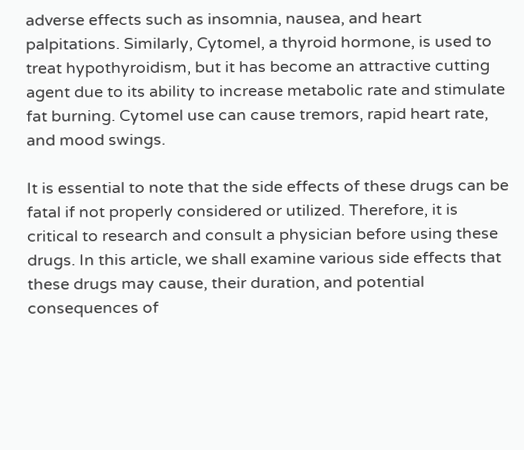adverse effects such as insomnia, nausea, and heart palpitations. Similarly, Cytomel, a thyroid hormone, is used to treat hypothyroidism, but it has become an attractive cutting agent due to its ability to increase metabolic rate and stimulate fat burning. Cytomel use can cause tremors, rapid heart rate, and mood swings.

It is essential to note that the side effects of these drugs can be fatal if not properly considered or utilized. Therefore, it is critical to research and consult a physician before using these drugs. In this article, we shall examine various side effects that these drugs may cause, their duration, and potential consequences of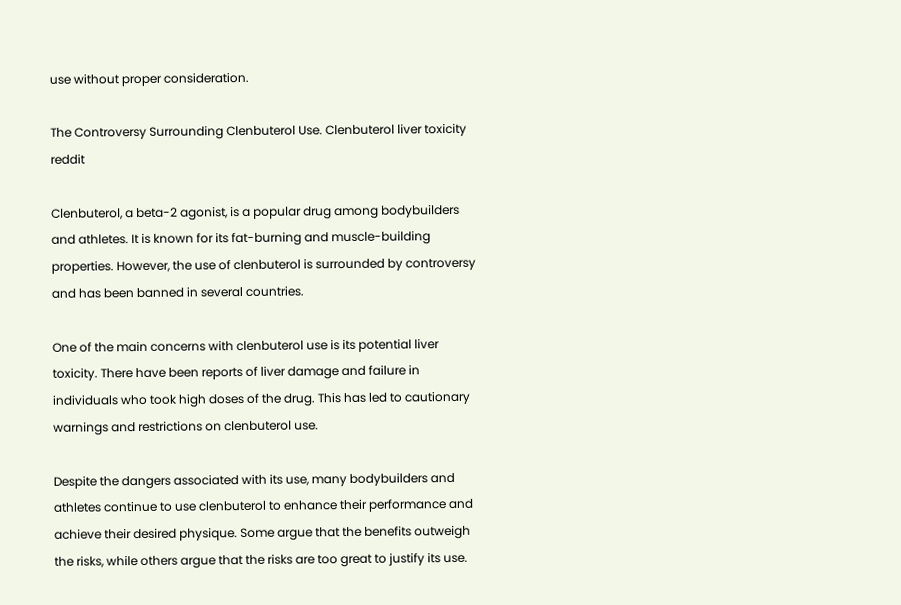use without proper consideration.

The Controversy Surrounding Clenbuterol Use. Clenbuterol liver toxicity reddit

Clenbuterol, a beta-2 agonist, is a popular drug among bodybuilders and athletes. It is known for its fat-burning and muscle-building properties. However, the use of clenbuterol is surrounded by controversy and has been banned in several countries.

One of the main concerns with clenbuterol use is its potential liver toxicity. There have been reports of liver damage and failure in individuals who took high doses of the drug. This has led to cautionary warnings and restrictions on clenbuterol use.

Despite the dangers associated with its use, many bodybuilders and athletes continue to use clenbuterol to enhance their performance and achieve their desired physique. Some argue that the benefits outweigh the risks, while others argue that the risks are too great to justify its use.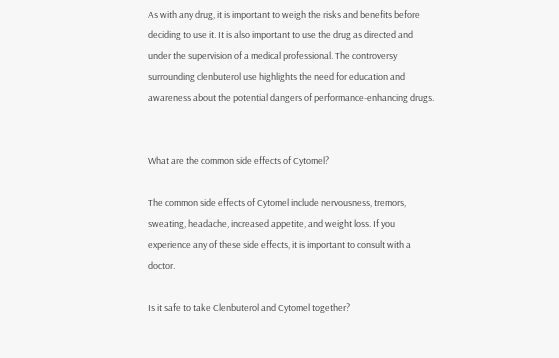As with any drug, it is important to weigh the risks and benefits before deciding to use it. It is also important to use the drug as directed and under the supervision of a medical professional. The controversy surrounding clenbuterol use highlights the need for education and awareness about the potential dangers of performance-enhancing drugs.


What are the common side effects of Cytomel?

The common side effects of Cytomel include nervousness, tremors, sweating, headache, increased appetite, and weight loss. If you experience any of these side effects, it is important to consult with a doctor.

Is it safe to take Clenbuterol and Cytomel together?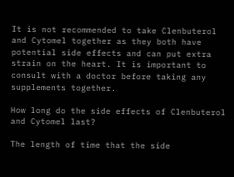It is not recommended to take Clenbuterol and Cytomel together as they both have potential side effects and can put extra strain on the heart. It is important to consult with a doctor before taking any supplements together.

How long do the side effects of Clenbuterol and Cytomel last?

The length of time that the side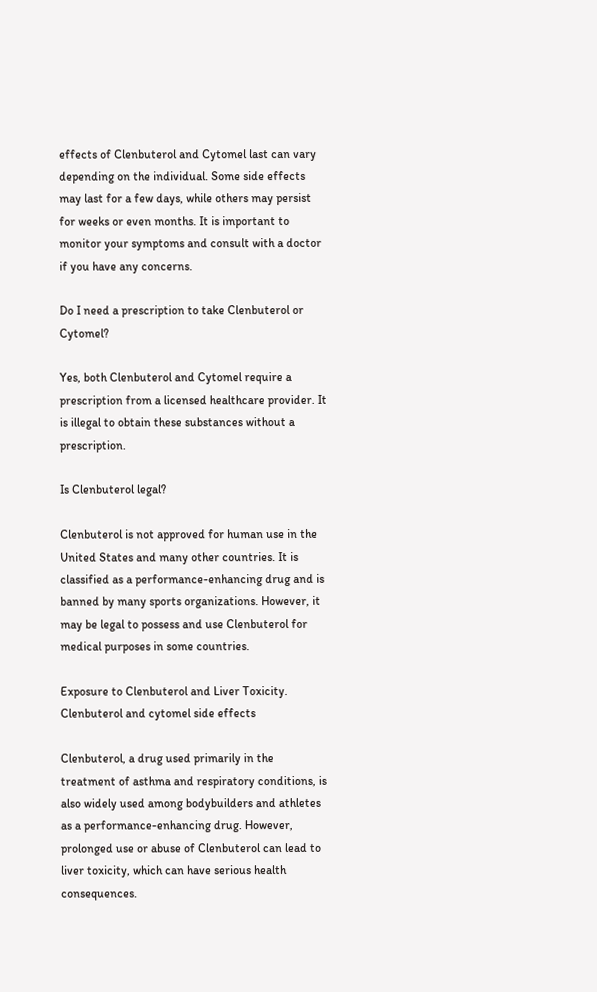effects of Clenbuterol and Cytomel last can vary depending on the individual. Some side effects may last for a few days, while others may persist for weeks or even months. It is important to monitor your symptoms and consult with a doctor if you have any concerns.

Do I need a prescription to take Clenbuterol or Cytomel?

Yes, both Clenbuterol and Cytomel require a prescription from a licensed healthcare provider. It is illegal to obtain these substances without a prescription.

Is Clenbuterol legal?

Clenbuterol is not approved for human use in the United States and many other countries. It is classified as a performance-enhancing drug and is banned by many sports organizations. However, it may be legal to possess and use Clenbuterol for medical purposes in some countries.

Exposure to Clenbuterol and Liver Toxicity. Clenbuterol and cytomel side effects

Clenbuterol, a drug used primarily in the treatment of asthma and respiratory conditions, is also widely used among bodybuilders and athletes as a performance-enhancing drug. However, prolonged use or abuse of Clenbuterol can lead to liver toxicity, which can have serious health consequences.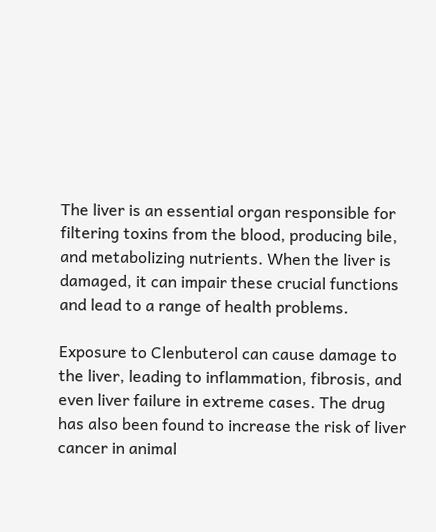The liver is an essential organ responsible for filtering toxins from the blood, producing bile, and metabolizing nutrients. When the liver is damaged, it can impair these crucial functions and lead to a range of health problems.

Exposure to Clenbuterol can cause damage to the liver, leading to inflammation, fibrosis, and even liver failure in extreme cases. The drug has also been found to increase the risk of liver cancer in animal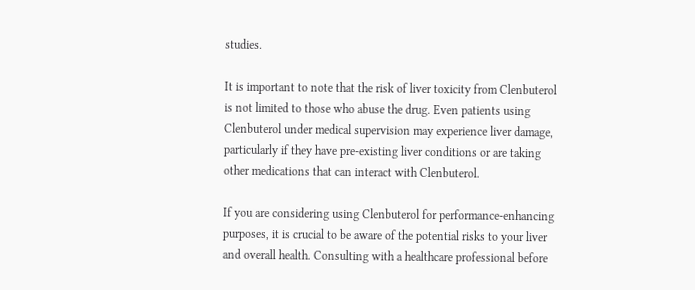studies.

It is important to note that the risk of liver toxicity from Clenbuterol is not limited to those who abuse the drug. Even patients using Clenbuterol under medical supervision may experience liver damage, particularly if they have pre-existing liver conditions or are taking other medications that can interact with Clenbuterol.

If you are considering using Clenbuterol for performance-enhancing purposes, it is crucial to be aware of the potential risks to your liver and overall health. Consulting with a healthcare professional before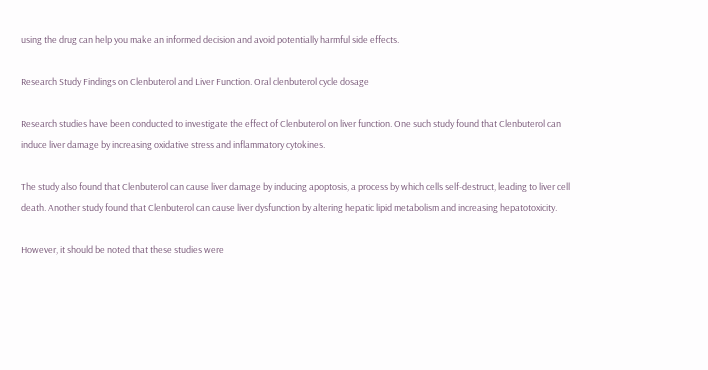using the drug can help you make an informed decision and avoid potentially harmful side effects.

Research Study Findings on Clenbuterol and Liver Function. Oral clenbuterol cycle dosage

Research studies have been conducted to investigate the effect of Clenbuterol on liver function. One such study found that Clenbuterol can induce liver damage by increasing oxidative stress and inflammatory cytokines.

The study also found that Clenbuterol can cause liver damage by inducing apoptosis, a process by which cells self-destruct, leading to liver cell death. Another study found that Clenbuterol can cause liver dysfunction by altering hepatic lipid metabolism and increasing hepatotoxicity.

However, it should be noted that these studies were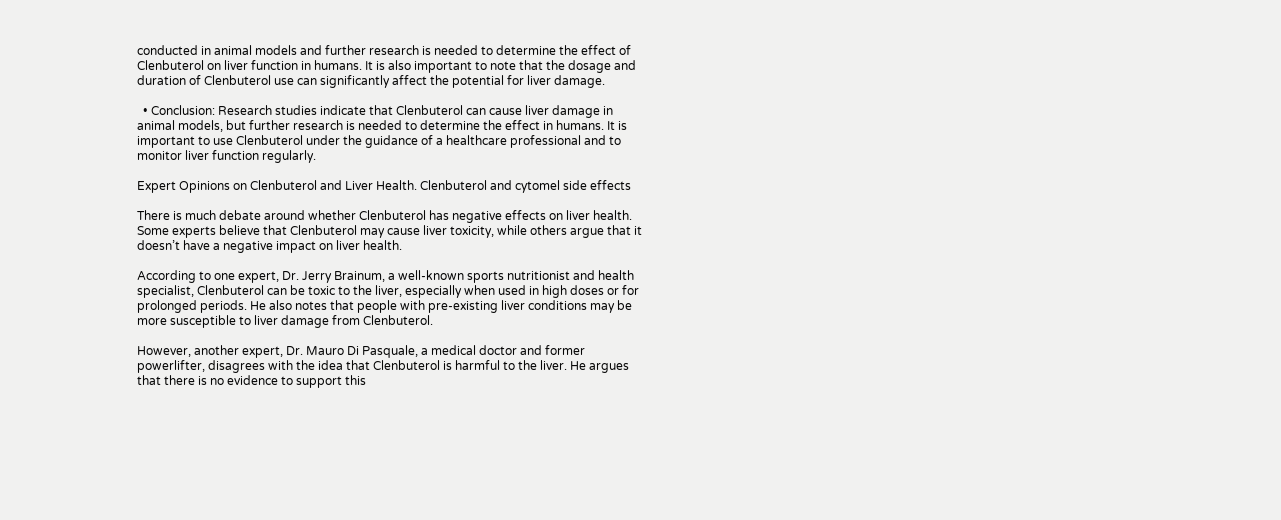conducted in animal models and further research is needed to determine the effect of Clenbuterol on liver function in humans. It is also important to note that the dosage and duration of Clenbuterol use can significantly affect the potential for liver damage.

  • Conclusion: Research studies indicate that Clenbuterol can cause liver damage in animal models, but further research is needed to determine the effect in humans. It is important to use Clenbuterol under the guidance of a healthcare professional and to monitor liver function regularly.

Expert Opinions on Clenbuterol and Liver Health. Clenbuterol and cytomel side effects

There is much debate around whether Clenbuterol has negative effects on liver health. Some experts believe that Clenbuterol may cause liver toxicity, while others argue that it doesn’t have a negative impact on liver health.

According to one expert, Dr. Jerry Brainum, a well-known sports nutritionist and health specialist, Clenbuterol can be toxic to the liver, especially when used in high doses or for prolonged periods. He also notes that people with pre-existing liver conditions may be more susceptible to liver damage from Clenbuterol.

However, another expert, Dr. Mauro Di Pasquale, a medical doctor and former powerlifter, disagrees with the idea that Clenbuterol is harmful to the liver. He argues that there is no evidence to support this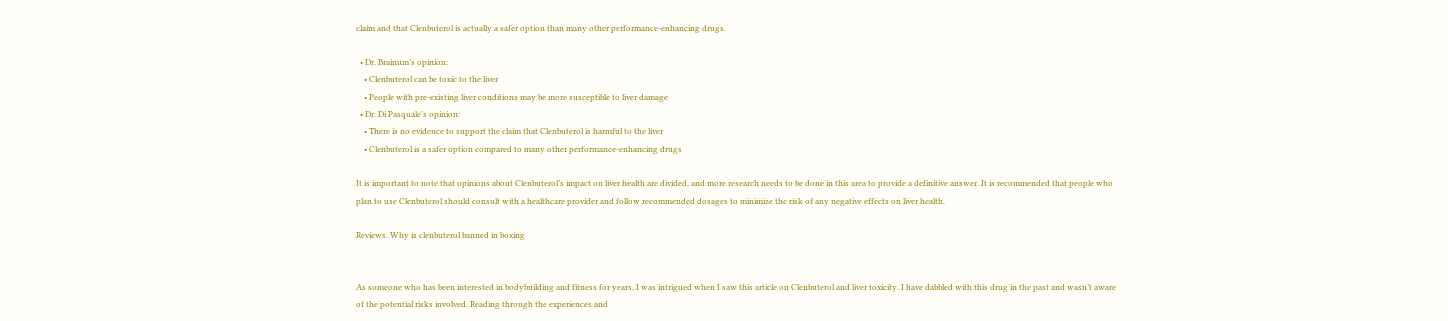claim and that Clenbuterol is actually a safer option than many other performance-enhancing drugs.

  • Dr. Brainum’s opinion:
    • Clenbuterol can be toxic to the liver
    • People with pre-existing liver conditions may be more susceptible to liver damage
  • Dr. Di Pasquale’s opinion:
    • There is no evidence to support the claim that Clenbuterol is harmful to the liver
    • Clenbuterol is a safer option compared to many other performance-enhancing drugs

It is important to note that opinions about Clenbuterol’s impact on liver health are divided, and more research needs to be done in this area to provide a definitive answer. It is recommended that people who plan to use Clenbuterol should consult with a healthcare provider and follow recommended dosages to minimize the risk of any negative effects on liver health.

Reviews. Why is clenbuterol banned in boxing


As someone who has been interested in bodybuilding and fitness for years, I was intrigued when I saw this article on Clenbuterol and liver toxicity. I have dabbled with this drug in the past and wasn’t aware of the potential risks involved. Reading through the experiences and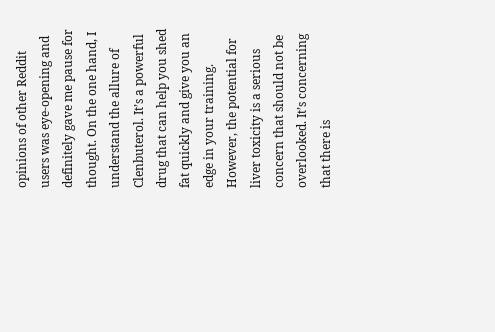opinions of other Reddit users was eye-opening and definitely gave me pause for thought. On the one hand, I understand the allure of Clenbuterol. It’s a powerful drug that can help you shed fat quickly and give you an edge in your training. However, the potential for liver toxicity is a serious concern that should not be overlooked. It’s concerning that there is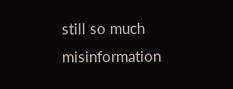still so much misinformation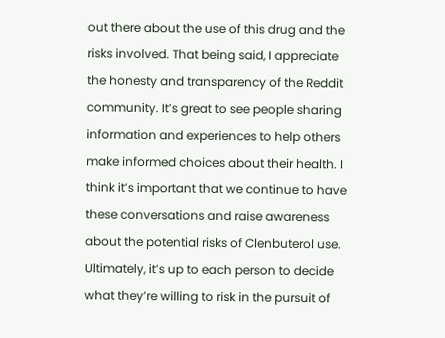out there about the use of this drug and the risks involved. That being said, I appreciate the honesty and transparency of the Reddit community. It’s great to see people sharing information and experiences to help others make informed choices about their health. I think it’s important that we continue to have these conversations and raise awareness about the potential risks of Clenbuterol use. Ultimately, it’s up to each person to decide what they’re willing to risk in the pursuit of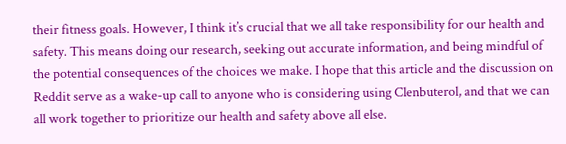their fitness goals. However, I think it’s crucial that we all take responsibility for our health and safety. This means doing our research, seeking out accurate information, and being mindful of the potential consequences of the choices we make. I hope that this article and the discussion on Reddit serve as a wake-up call to anyone who is considering using Clenbuterol, and that we can all work together to prioritize our health and safety above all else.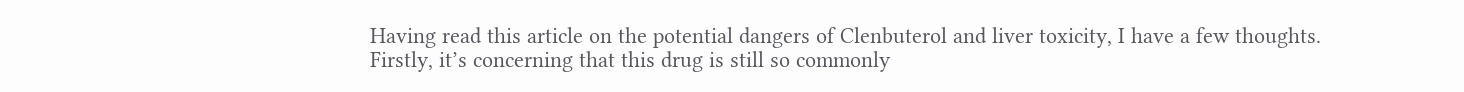Having read this article on the potential dangers of Clenbuterol and liver toxicity, I have a few thoughts. Firstly, it’s concerning that this drug is still so commonly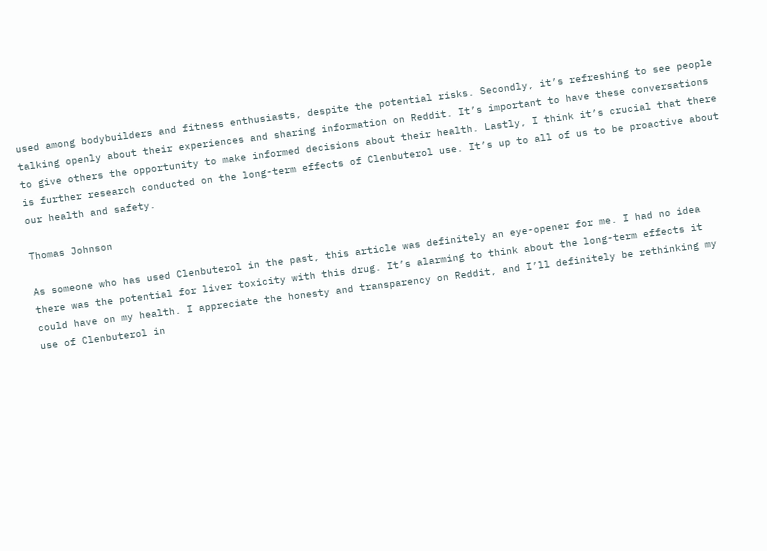used among bodybuilders and fitness enthusiasts, despite the potential risks. Secondly, it’s refreshing to see people talking openly about their experiences and sharing information on Reddit. It’s important to have these conversations to give others the opportunity to make informed decisions about their health. Lastly, I think it’s crucial that there is further research conducted on the long-term effects of Clenbuterol use. It’s up to all of us to be proactive about our health and safety.

Thomas Johnson

As someone who has used Clenbuterol in the past, this article was definitely an eye-opener for me. I had no idea there was the potential for liver toxicity with this drug. It’s alarming to think about the long-term effects it could have on my health. I appreciate the honesty and transparency on Reddit, and I’ll definitely be rethinking my use of Clenbuterol in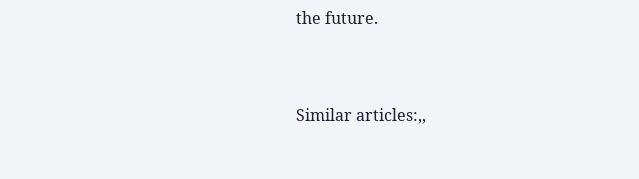the future.


Similar articles:,,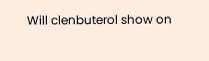Will clenbuterol show on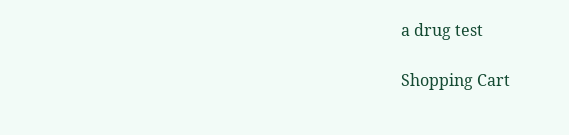a drug test

Shopping Cart